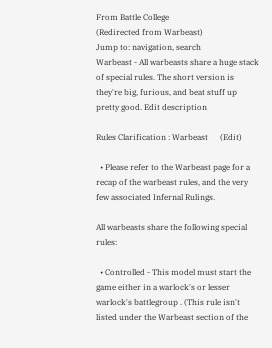From Battle College
(Redirected from Warbeast)
Jump to: navigation, search
Warbeast - All warbeasts share a huge stack of special rules. The short version is they're big, furious, and beat stuff up pretty good. Edit description

Rules Clarification : Warbeast      (Edit)

  • Please refer to the Warbeast page for a recap of the warbeast rules, and the very few associated Infernal Rulings.

All warbeasts share the following special rules:

  • Controlled - This model must start the game either in a warlock's or lesser warlock's battlegroup . (This rule isn't listed under the Warbeast section of the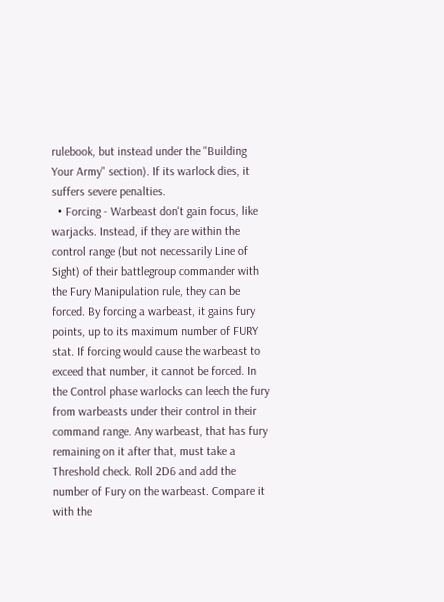rulebook, but instead under the "Building Your Army" section). If its warlock dies, it suffers severe penalties.
  • Forcing - Warbeast don't gain focus, like warjacks. Instead, if they are within the control range (but not necessarily Line of Sight) of their battlegroup commander with the Fury Manipulation rule, they can be forced. By forcing a warbeast, it gains fury points, up to its maximum number of FURY stat. If forcing would cause the warbeast to exceed that number, it cannot be forced. In the Control phase warlocks can leech the fury from warbeasts under their control in their command range. Any warbeast, that has fury remaining on it after that, must take a Threshold check. Roll 2D6 and add the number of Fury on the warbeast. Compare it with the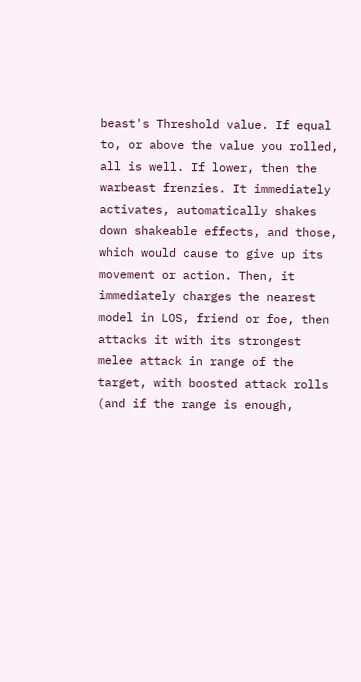beast's Threshold value. If equal to, or above the value you rolled, all is well. If lower, then the warbeast frenzies. It immediately activates, automatically shakes down shakeable effects, and those, which would cause to give up its movement or action. Then, it immediately charges the nearest model in LOS, friend or foe, then attacks it with its strongest melee attack in range of the target, with boosted attack rolls (and if the range is enough,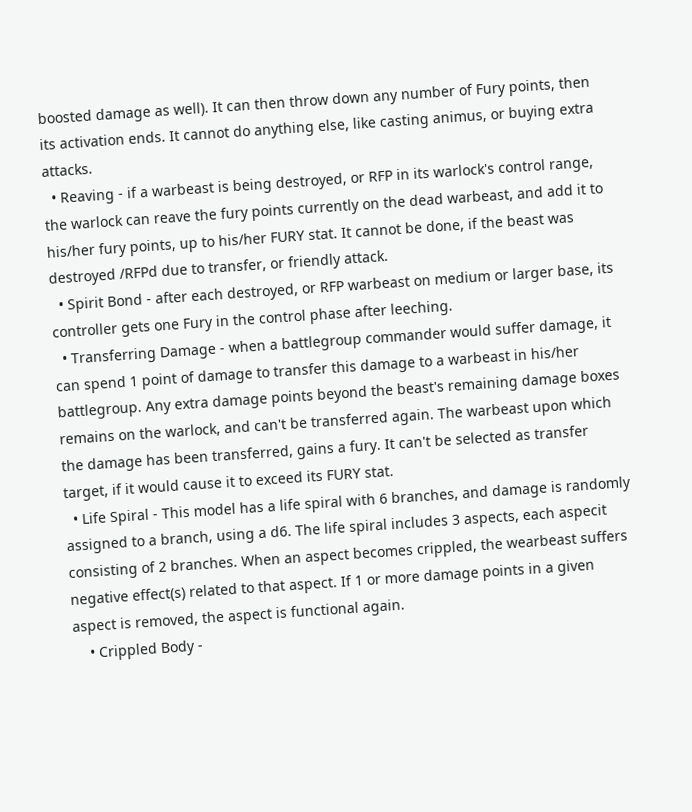boosted damage as well). It can then throw down any number of Fury points, then its activation ends. It cannot do anything else, like casting animus, or buying extra attacks.
  • Reaving - if a warbeast is being destroyed, or RFP in its warlock's control range, the warlock can reave the fury points currently on the dead warbeast, and add it to his/her fury points, up to his/her FURY stat. It cannot be done, if the beast was destroyed /RFPd due to transfer, or friendly attack.
  • Spirit Bond - after each destroyed, or RFP warbeast on medium or larger base, its controller gets one Fury in the control phase after leeching.
  • Transferring Damage - when a battlegroup commander would suffer damage, it can spend 1 point of damage to transfer this damage to a warbeast in his/her battlegroup. Any extra damage points beyond the beast's remaining damage boxes remains on the warlock, and can't be transferred again. The warbeast upon which the damage has been transferred, gains a fury. It can't be selected as transfer target, if it would cause it to exceed its FURY stat.
  • Life Spiral - This model has a life spiral with 6 branches, and damage is randomly assigned to a branch, using a d6. The life spiral includes 3 aspects, each aspecit consisting of 2 branches. When an aspect becomes crippled, the wearbeast suffers negative effect(s) related to that aspect. If 1 or more damage points in a given aspect is removed, the aspect is functional again.
    • Crippled Body -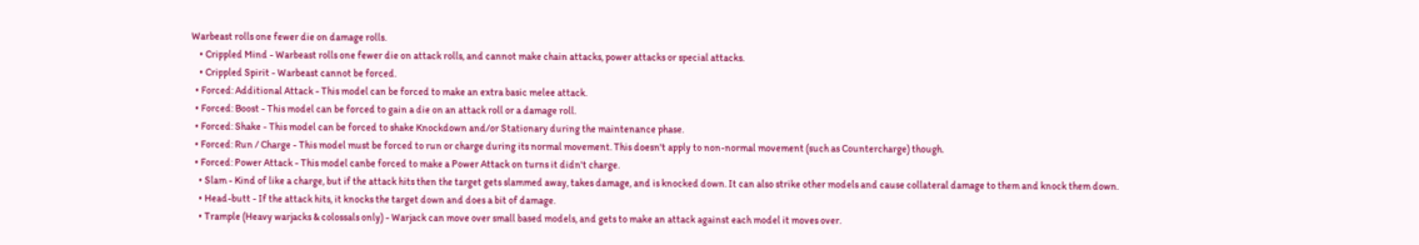Warbeast rolls one fewer die on damage rolls.
    • Crippled Mind - Warbeast rolls one fewer die on attack rolls, and cannot make chain attacks, power attacks or special attacks.
    • Crippled Spirit - Warbeast cannot be forced.
  • Forced: Additional Attack - This model can be forced to make an extra basic melee attack.
  • Forced: Boost - This model can be forced to gain a die on an attack roll or a damage roll.
  • Forced: Shake - This model can be forced to shake Knockdown and/or Stationary during the maintenance phase.
  • Forced: Run / Charge - This model must be forced to run or charge during its normal movement. This doesn't apply to non-normal movement (such as Countercharge) though.
  • Forced: Power Attack - This model canbe forced to make a Power Attack on turns it didn't charge.
    • Slam - Kind of like a charge, but if the attack hits then the target gets slammed away, takes damage, and is knocked down. It can also strike other models and cause collateral damage to them and knock them down.
    • Head-butt - If the attack hits, it knocks the target down and does a bit of damage.
    • Trample (Heavy warjacks & colossals only) - Warjack can move over small based models, and gets to make an attack against each model it moves over.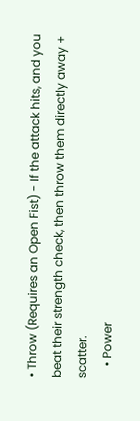• Throw (Requires an Open Fist) - If the attack hits, and you beat their strength check, then throw them directly away + scatter.
    • Power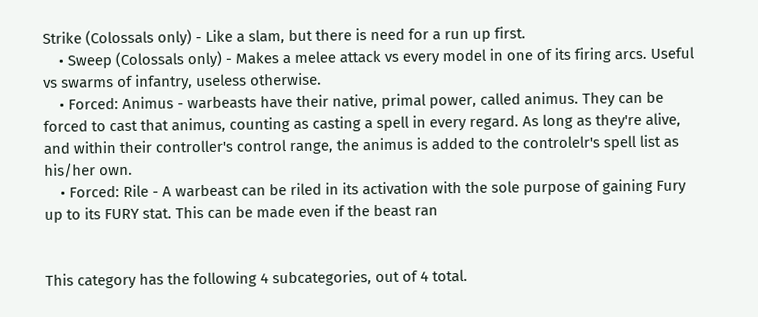Strike (Colossals only) - Like a slam, but there is need for a run up first.
    • Sweep (Colossals only) - Makes a melee attack vs every model in one of its firing arcs. Useful vs swarms of infantry, useless otherwise.
    • Forced: Animus - warbeasts have their native, primal power, called animus. They can be forced to cast that animus, counting as casting a spell in every regard. As long as they're alive, and within their controller's control range, the animus is added to the controlelr's spell list as his/her own.
    • Forced: Rile - A warbeast can be riled in its activation with the sole purpose of gaining Fury up to its FURY stat. This can be made even if the beast ran


This category has the following 4 subcategories, out of 4 total.